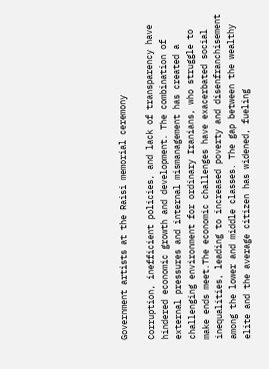Government artists at the Raisi memorial ceremony

Corruption, inefficient policies, and lack of transparency have hindered economic growth and development. The combination of external pressures and internal mismanagement has created a challenging environment for ordinary Iranians, who struggle to make ends meet.The economic challenges have exacerbated social inequalities, leading to increased poverty and disenfranchisement among the lower and middle classes. The gap between the wealthy elite and the average citizen has widened, fueling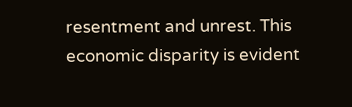resentment and unrest. This economic disparity is evident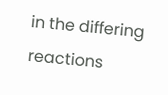in the differing reactions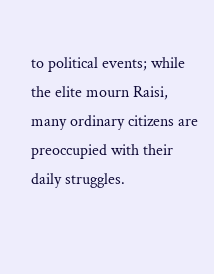to political events; while the elite mourn Raisi, many ordinary citizens are preoccupied with their daily struggles.